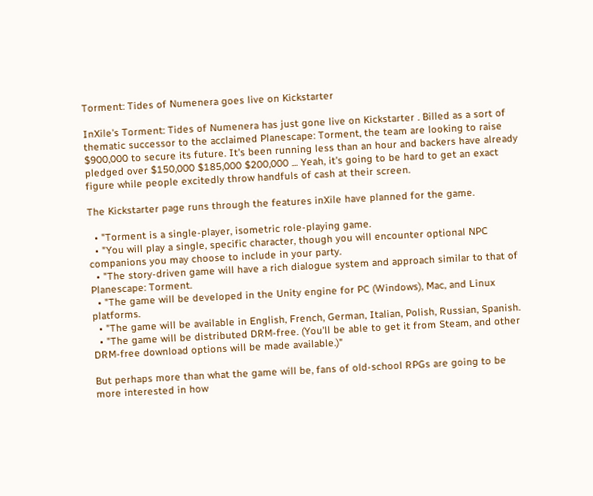Torment: Tides of Numenera goes live on Kickstarter

InXile's Torment: Tides of Numenera has just gone live on Kickstarter . Billed as a sort of thematic successor to the acclaimed Planescape: Torment, the team are looking to raise $900,000 to secure its future. It's been running less than an hour and backers have already pledged over $150,000 $185,000 $200,000 ... Yeah, it's going to be hard to get an exact figure while people excitedly throw handfuls of cash at their screen.

The Kickstarter page runs through the features inXile have planned for the game.

  • "Torment is a single-player, isometric role-playing game.
  • "You will play a single, specific character, though you will encounter optional NPC companions you may choose to include in your party.
  • "The story-driven game will have a rich dialogue system and approach similar to that of Planescape: Torment.
  • "The game will be developed in the Unity engine for PC (Windows), Mac, and Linux platforms.
  • "The game will be available in English, French, German, Italian, Polish, Russian, Spanish.
  • "The game will be distributed DRM-free. (You'll be able to get it from Steam, and other DRM-free download options will be made available.)"

But perhaps more than what the game will be, fans of old-school RPGs are going to be more interested in how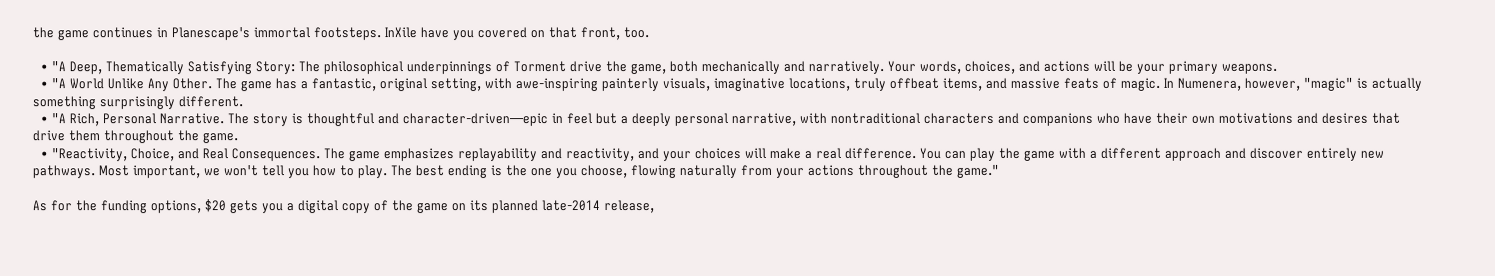the game continues in Planescape's immortal footsteps. InXile have you covered on that front, too.

  • "A Deep, Thematically Satisfying Story: The philosophical underpinnings of Torment drive the game, both mechanically and narratively. Your words, choices, and actions will be your primary weapons.
  • "A World Unlike Any Other. The game has a fantastic, original setting, with awe-inspiring painterly visuals, imaginative locations, truly offbeat items, and massive feats of magic. In Numenera, however, "magic" is actually something surprisingly different.
  • "A Rich, Personal Narrative. The story is thoughtful and character-driven—epic in feel but a deeply personal narrative, with nontraditional characters and companions who have their own motivations and desires that drive them throughout the game.
  • "Reactivity, Choice, and Real Consequences. The game emphasizes replayability and reactivity, and your choices will make a real difference. You can play the game with a different approach and discover entirely new pathways. Most important, we won't tell you how to play. The best ending is the one you choose, flowing naturally from your actions throughout the game."

As for the funding options, $20 gets you a digital copy of the game on its planned late-2014 release,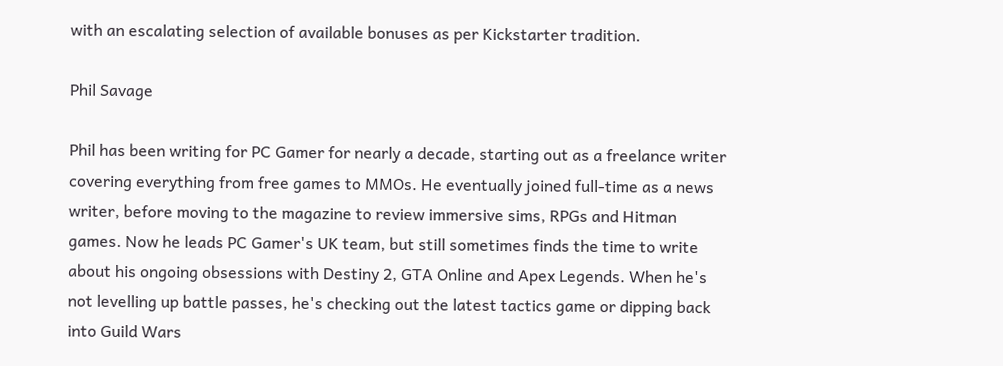with an escalating selection of available bonuses as per Kickstarter tradition.

Phil Savage

Phil has been writing for PC Gamer for nearly a decade, starting out as a freelance writer covering everything from free games to MMOs. He eventually joined full-time as a news writer, before moving to the magazine to review immersive sims, RPGs and Hitman games. Now he leads PC Gamer's UK team, but still sometimes finds the time to write about his ongoing obsessions with Destiny 2, GTA Online and Apex Legends. When he's not levelling up battle passes, he's checking out the latest tactics game or dipping back into Guild Wars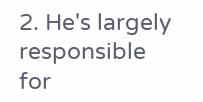2. He's largely responsible for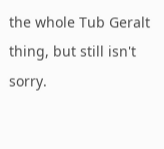the whole Tub Geralt thing, but still isn't sorry.